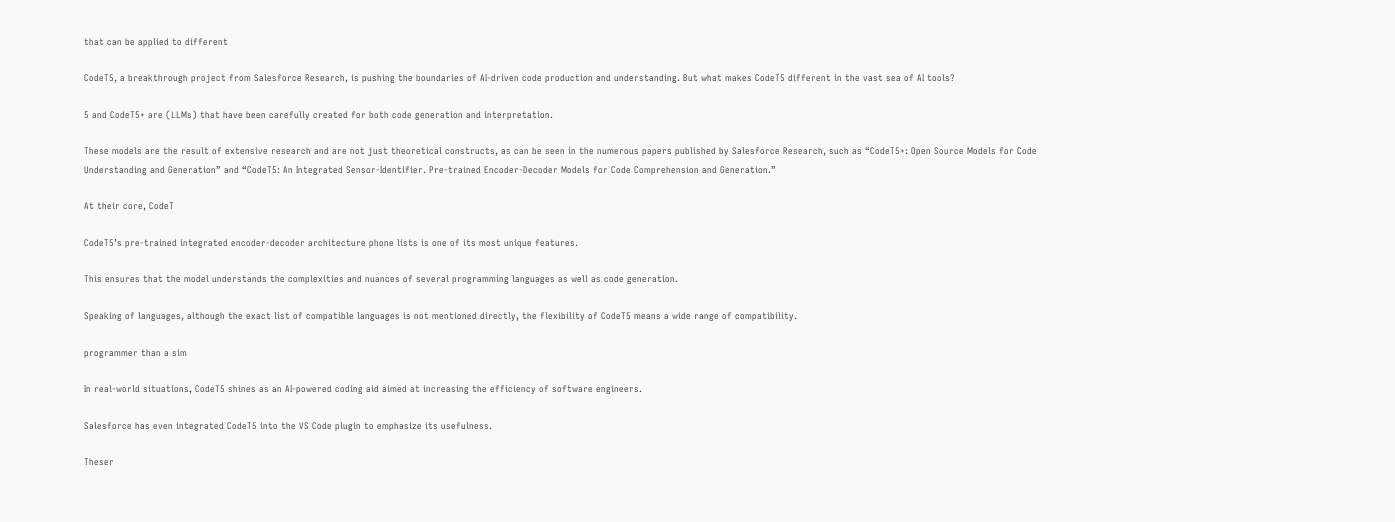that can be applied to different

CodeT5, a breakthrough project from Salesforce Research, is pushing the boundaries of AI-driven code production and understanding. But what makes CodeT5 different in the vast sea of AI tools?

5 and CodeT5+ are (LLMs) that have been carefully created for both code generation and interpretation.

These models are the result of extensive research and are not just theoretical constructs, as can be seen in the numerous papers published by Salesforce Research, such as “CodeT5+: Open Source Models for Code Understanding and Generation” and “CodeT5: An Integrated Sensor-Identifier. Pre-trained Encoder-Decoder Models for Code Comprehension and Generation.”

At their core, CodeT

CodeT5’s pre-trained integrated encoder-decoder architecture phone lists is one of its most unique features.

This ensures that the model understands the complexities and nuances of several programming languages as well as code generation.

Speaking of languages, although the exact list of compatible languages is not mentioned directly, the flexibility of CodeT5 means a wide range of compatibility.

programmer than a sim

In real-world situations, CodeT5 shines as an AI-powered coding aid aimed at increasing the efficiency of software engineers.

Salesforce has even integrated CodeT5 into the VS Code plugin to emphasize its usefulness.

Theser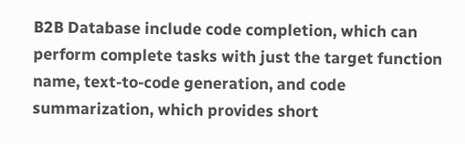B2B Database include code completion, which can perform complete tasks with just the target function name, text-to-code generation, and code summarization, which provides short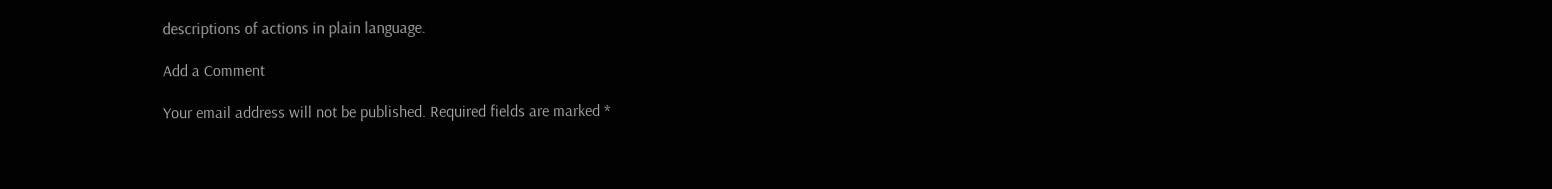descriptions of actions in plain language.

Add a Comment

Your email address will not be published. Required fields are marked *